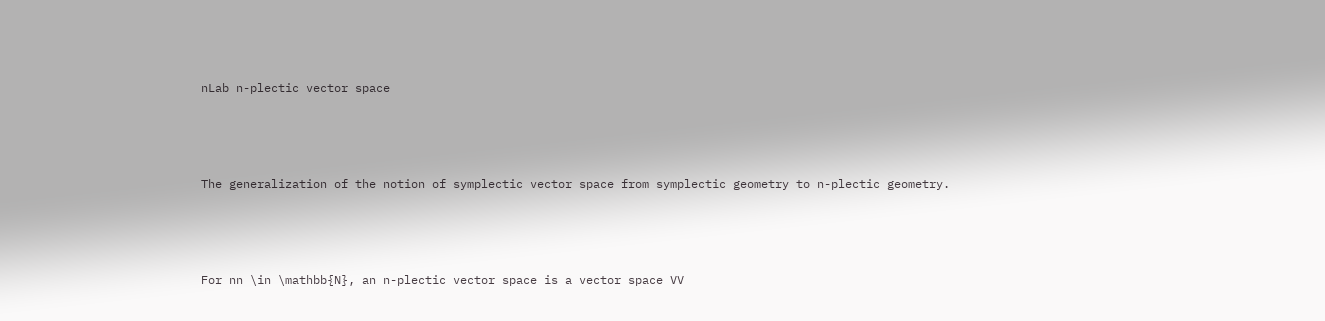nLab n-plectic vector space



The generalization of the notion of symplectic vector space from symplectic geometry to n-plectic geometry.



For nn \in \mathbb{N}, an n-plectic vector space is a vector space VV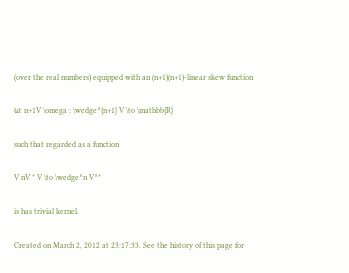(over the real numbers) equipped with an (n+1)(n+1)-linear skew function

ω: n+1V \omega : \wedge^{n+1} V \to \mathbb{R}

such that regarded as a function

V nV * V \to \wedge^n V^*

is has trivial kernel.

Created on March 2, 2012 at 23:17:33. See the history of this page for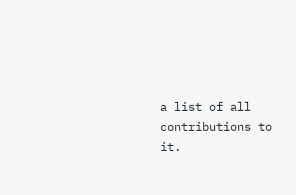a list of all contributions to it.